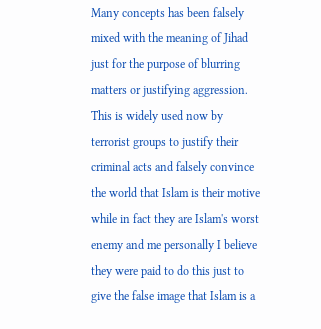Many concepts has been falsely mixed with the meaning of Jihad just for the purpose of blurring matters or justifying aggression. This is widely used now by terrorist groups to justify their criminal acts and falsely convince the world that Islam is their motive while in fact they are Islam's worst enemy and me personally I believe they were paid to do this just to give the false image that Islam is a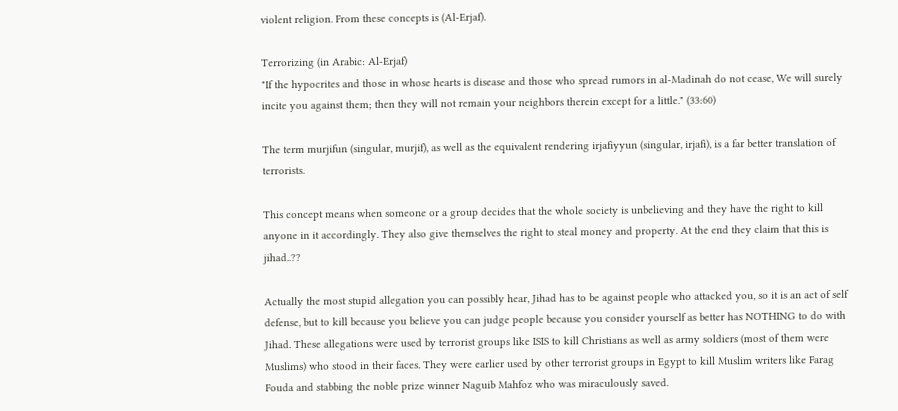violent religion. From these concepts is (Al-Erjaf).

Terrorizing (in Arabic: Al-Erjaf)
"If the hypocrites and those in whose hearts is disease and those who spread rumors in al-Madinah do not cease, We will surely incite you against them; then they will not remain your neighbors therein except for a little." (33:60)

The term murjifun (singular, murjif), as well as the equivalent rendering irjafiyyun (singular, irjafi), is a far better translation of terrorists.

This concept means when someone or a group decides that the whole society is unbelieving and they have the right to kill anyone in it accordingly. They also give themselves the right to steal money and property. At the end they claim that this is jihad..??

Actually the most stupid allegation you can possibly hear, Jihad has to be against people who attacked you, so it is an act of self defense, but to kill because you believe you can judge people because you consider yourself as better has NOTHING to do with Jihad. These allegations were used by terrorist groups like ISIS to kill Christians as well as army soldiers (most of them were Muslims) who stood in their faces. They were earlier used by other terrorist groups in Egypt to kill Muslim writers like Farag Fouda and stabbing the noble prize winner Naguib Mahfoz who was miraculously saved.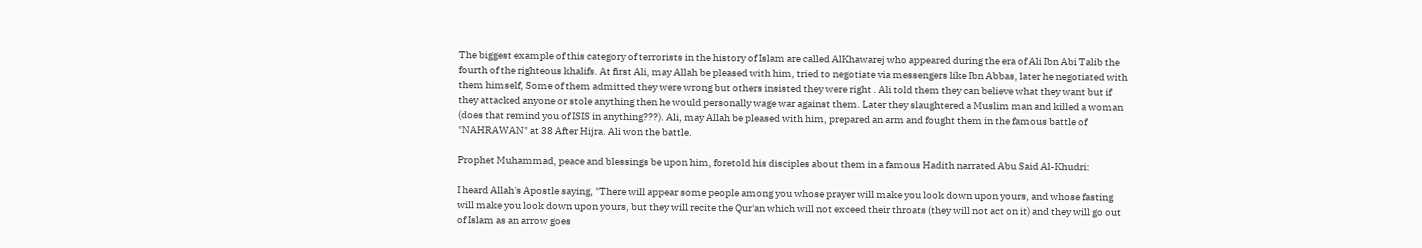The biggest example of this category of terrorists in the history of Islam are called AlKhawarej who appeared during the era of Ali Ibn Abi Talib the fourth of the righteous khalifs. At first Ali, may Allah be pleased with him, tried to negotiate via messengers like Ibn Abbas, later he negotiated with them himself, Some of them admitted they were wrong but others insisted they were right . Ali told them they can believe what they want but if they attacked anyone or stole anything then he would personally wage war against them. Later they slaughtered a Muslim man and killed a woman (does that remind you of ISIS in anything???). Ali, may Allah be pleased with him, prepared an arm and fought them in the famous battle of "NAHRAWAN" at 38 After Hijra. Ali won the battle.

Prophet Muhammad, peace and blessings be upon him, foretold his disciples about them in a famous Hadith narrated Abu Said Al-Khudri:

I heard Allah's Apostle saying, "There will appear some people among you whose prayer will make you look down upon yours, and whose fasting will make you look down upon yours, but they will recite the Qur'an which will not exceed their throats (they will not act on it) and they will go out of Islam as an arrow goes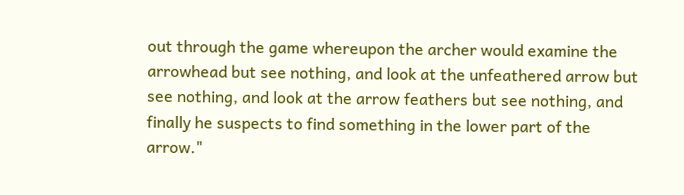out through the game whereupon the archer would examine the arrowhead but see nothing, and look at the unfeathered arrow but see nothing, and look at the arrow feathers but see nothing, and finally he suspects to find something in the lower part of the arrow."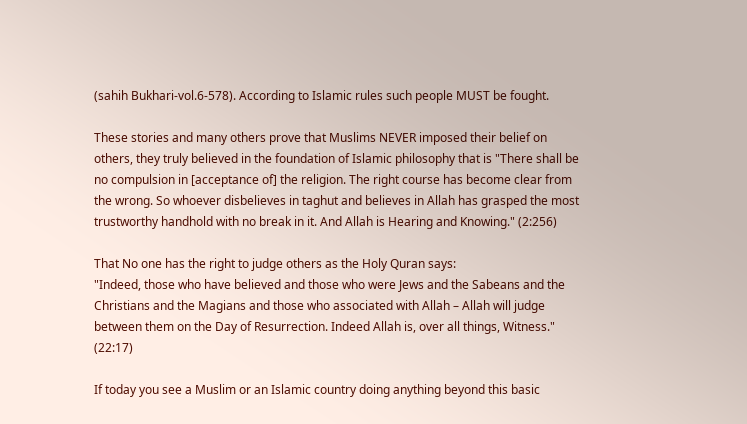(sahih Bukhari-vol.6-578). According to Islamic rules such people MUST be fought.

These stories and many others prove that Muslims NEVER imposed their belief on others, they truly believed in the foundation of Islamic philosophy that is "There shall be no compulsion in [acceptance of] the religion. The right course has become clear from the wrong. So whoever disbelieves in taghut and believes in Allah has grasped the most trustworthy handhold with no break in it. And Allah is Hearing and Knowing." (2:256)

That No one has the right to judge others as the Holy Quran says:
"Indeed, those who have believed and those who were Jews and the Sabeans and the Christians and the Magians and those who associated with Allah – Allah will judge between them on the Day of Resurrection. Indeed Allah is, over all things, Witness." (22:17)

If today you see a Muslim or an Islamic country doing anything beyond this basic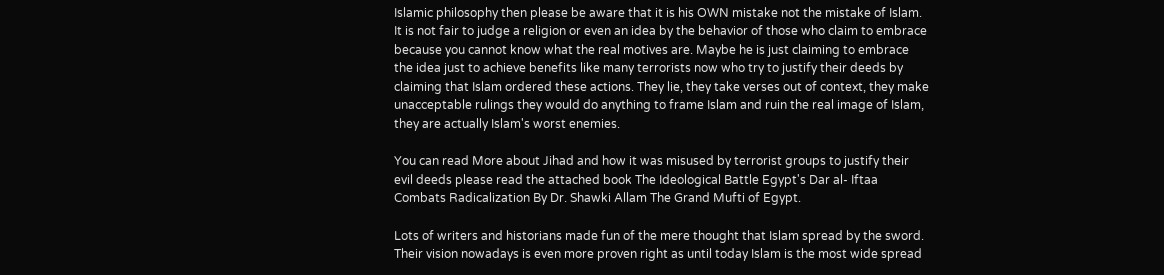Islamic philosophy then please be aware that it is his OWN mistake not the mistake of Islam. It is not fair to judge a religion or even an idea by the behavior of those who claim to embrace because you cannot know what the real motives are. Maybe he is just claiming to embrace the idea just to achieve benefits like many terrorists now who try to justify their deeds by claiming that Islam ordered these actions. They lie, they take verses out of context, they make unacceptable rulings they would do anything to frame Islam and ruin the real image of Islam, they are actually Islam's worst enemies.

You can read More about Jihad and how it was misused by terrorist groups to justify their evil deeds please read the attached book The Ideological Battle Egypt's Dar al- Iftaa Combats Radicalization By Dr. Shawki Allam The Grand Mufti of Egypt.

Lots of writers and historians made fun of the mere thought that Islam spread by the sword. Their vision nowadays is even more proven right as until today Islam is the most wide spread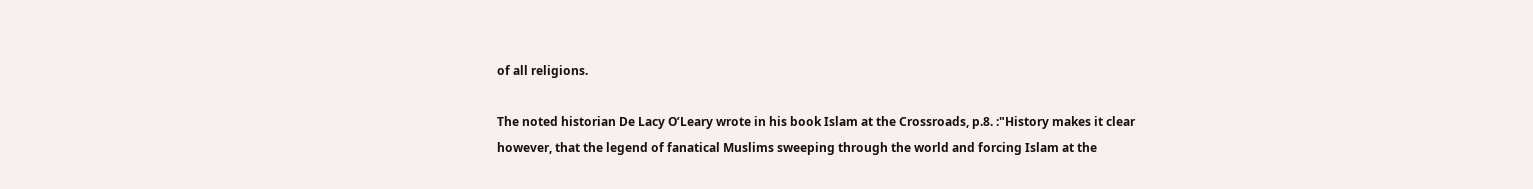of all religions.

The noted historian De Lacy O’Leary wrote in his book Islam at the Crossroads, p.8. :"History makes it clear however, that the legend of fanatical Muslims sweeping through the world and forcing Islam at the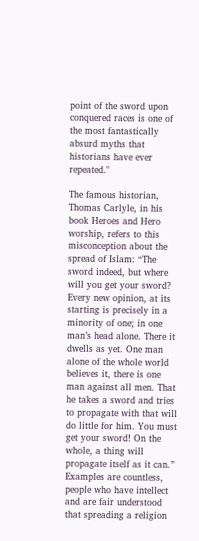point of the sword upon conquered races is one of the most fantastically absurd myths that historians have ever repeated."

The famous historian, Thomas Carlyle, in his book Heroes and Hero worship, refers to this misconception about the spread of Islam: “The sword indeed, but where will you get your sword? Every new opinion, at its starting is precisely in a minority of one; in one man’s head alone. There it dwells as yet. One man alone of the whole world believes it, there is one man against all men. That he takes a sword and tries to propagate with that will do little for him. You must get your sword! On the whole, a thing will propagate itself as it can.” Examples are countless, people who have intellect and are fair understood that spreading a religion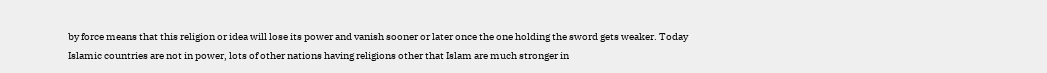by force means that this religion or idea will lose its power and vanish sooner or later once the one holding the sword gets weaker. Today Islamic countries are not in power, lots of other nations having religions other that Islam are much stronger in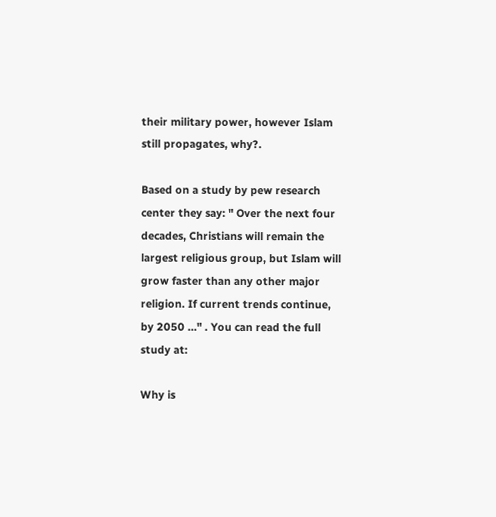their military power, however Islam still propagates, why?.

Based on a study by pew research center they say: " Over the next four decades, Christians will remain the largest religious group, but Islam will grow faster than any other major religion. If current trends continue, by 2050 …" . You can read the full study at:

Why is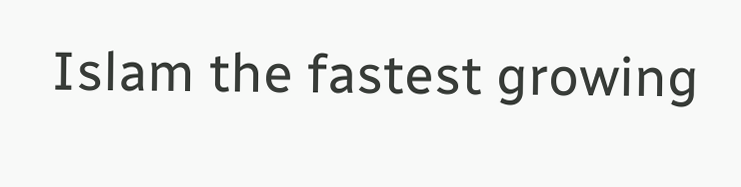Islam the fastest growing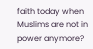faith today when Muslims are not in power anymore?